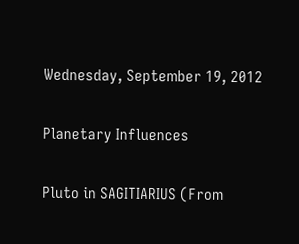Wednesday, September 19, 2012

Planetary Influences

Pluto in SAGITIARIUS (From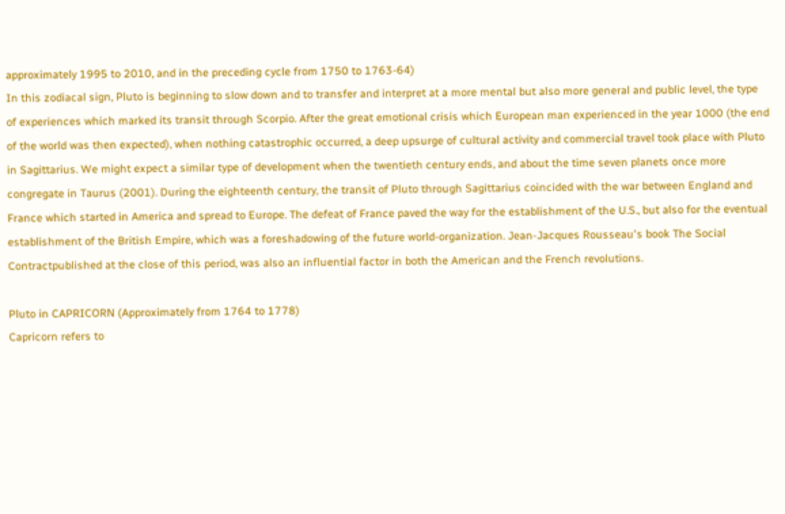approximately 1995 to 2010, and in the preceding cycle from 1750 to 1763-64)
In this zodiacal sign, Pluto is beginning to slow down and to transfer and interpret at a more mental but also more general and public level, the type of experiences which marked its transit through Scorpio. After the great emotional crisis which European man experienced in the year 1000 (the end of the world was then expected), when nothing catastrophic occurred, a deep upsurge of cultural activity and commercial travel took place with Pluto in Sagittarius. We might expect a similar type of development when the twentieth century ends, and about the time seven planets once more congregate in Taurus (2001). During the eighteenth century, the transit of Pluto through Sagittarius coincided with the war between England and France which started in America and spread to Europe. The defeat of France paved the way for the establishment of the U.S., but also for the eventual establishment of the British Empire, which was a foreshadowing of the future world-organization. Jean-Jacques Rousseau's book The Social Contractpublished at the close of this period, was also an influential factor in both the American and the French revolutions.

Pluto in CAPRICORN (Approximately from 1764 to 1778)
Capricorn refers to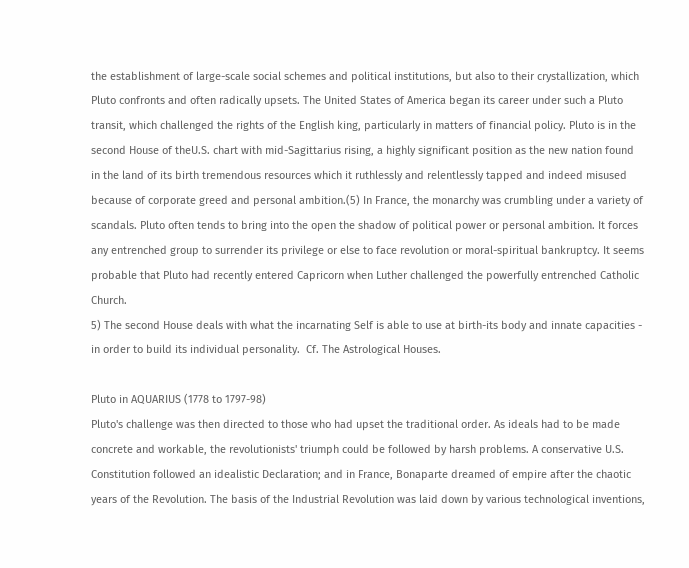the establishment of large-scale social schemes and political institutions, but also to their crystallization, which Pluto confronts and often radically upsets. The United States of America began its career under such a Pluto transit, which challenged the rights of the English king, particularly in matters of financial policy. Pluto is in the second House of theU.S. chart with mid-Sagittarius rising, a highly significant position as the new nation found in the land of its birth tremendous resources which it ruthlessly and relentlessly tapped and indeed misused because of corporate greed and personal ambition.(5) In France, the monarchy was crumbling under a variety of scandals. Pluto often tends to bring into the open the shadow of political power or personal ambition. It forces any entrenched group to surrender its privilege or else to face revolution or moral-spiritual bankruptcy. It seems probable that Pluto had recently entered Capricorn when Luther challenged the powerfully entrenched Catholic Church.
5) The second House deals with what the incarnating Self is able to use at birth-its body and innate capacities - in order to build its individual personality.  Cf. The Astrological Houses.

Pluto in AQUARIUS (1778 to 1797-98)
Pluto's challenge was then directed to those who had upset the traditional order. As ideals had to be made concrete and workable, the revolutionists' triumph could be followed by harsh problems. A conservative U.S. Constitution followed an idealistic Declaration; and in France, Bonaparte dreamed of empire after the chaotic years of the Revolution. The basis of the Industrial Revolution was laid down by various technological inventions,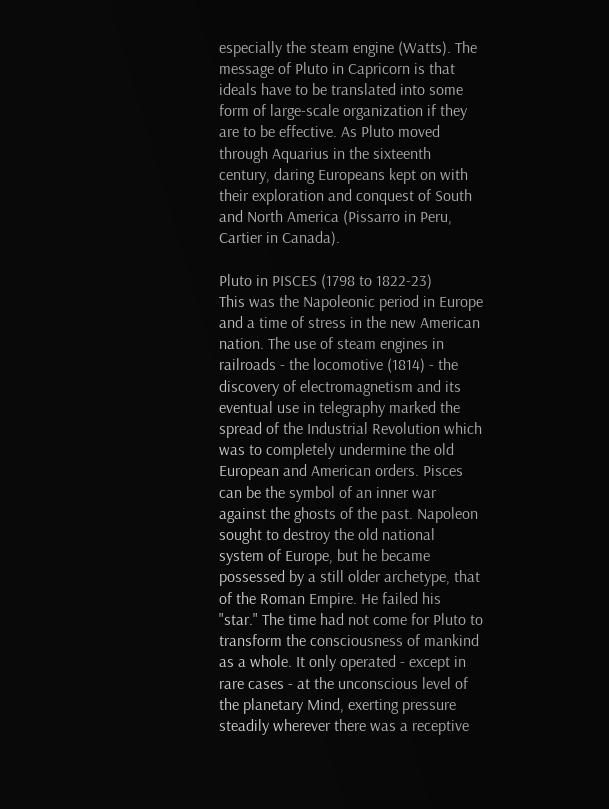especially the steam engine (Watts). The message of Pluto in Capricorn is that ideals have to be translated into some form of large-scale organization if they are to be effective. As Pluto moved through Aquarius in the sixteenth century, daring Europeans kept on with their exploration and conquest of South and North America (Pissarro in Peru, Cartier in Canada).

Pluto in PISCES (1798 to 1822-23)
This was the Napoleonic period in Europe and a time of stress in the new American nation. The use of steam engines in railroads - the locomotive (1814) - the discovery of electromagnetism and its eventual use in telegraphy marked the spread of the Industrial Revolution which was to completely undermine the old European and American orders. Pisces can be the symbol of an inner war against the ghosts of the past. Napoleon sought to destroy the old national system of Europe, but he became possessed by a still older archetype, that of the Roman Empire. He failed his "star." The time had not come for Pluto to transform the consciousness of mankind as a whole. It only operated - except in rare cases - at the unconscious level of the planetary Mind, exerting pressure steadily wherever there was a receptive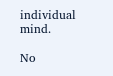individual mind.

No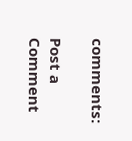comments:

Post a Comment